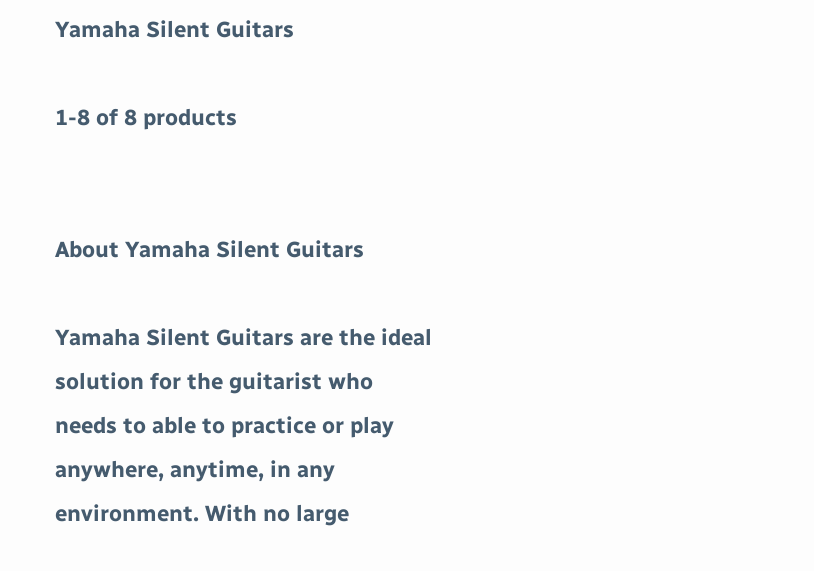Yamaha Silent Guitars

1-8 of 8 products


About Yamaha Silent Guitars

Yamaha Silent Guitars are the ideal solution for the guitarist who needs to able to practice or play anywhere, anytime, in any environment. With no large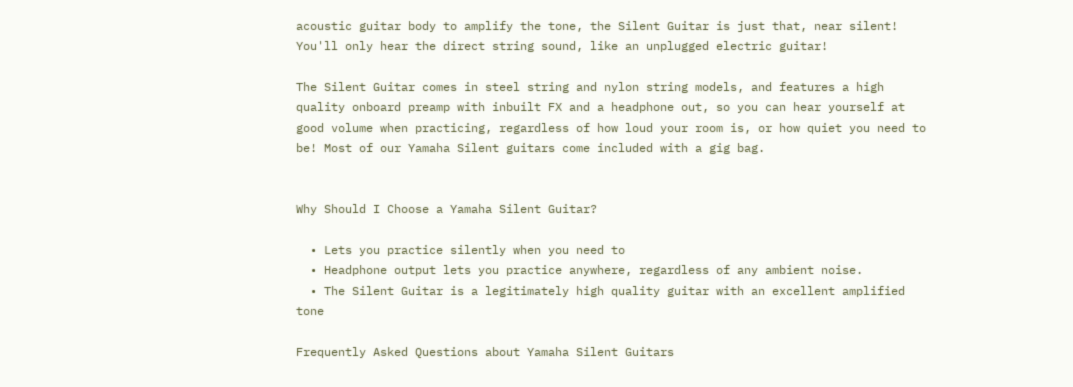acoustic guitar body to amplify the tone, the Silent Guitar is just that, near silent! You'll only hear the direct string sound, like an unplugged electric guitar!

The Silent Guitar comes in steel string and nylon string models, and features a high quality onboard preamp with inbuilt FX and a headphone out, so you can hear yourself at good volume when practicing, regardless of how loud your room is, or how quiet you need to be! Most of our Yamaha Silent guitars come included with a gig bag.


Why Should I Choose a Yamaha Silent Guitar?

  • Lets you practice silently when you need to
  • Headphone output lets you practice anywhere, regardless of any ambient noise.
  • The Silent Guitar is a legitimately high quality guitar with an excellent amplified tone

Frequently Asked Questions about Yamaha Silent Guitars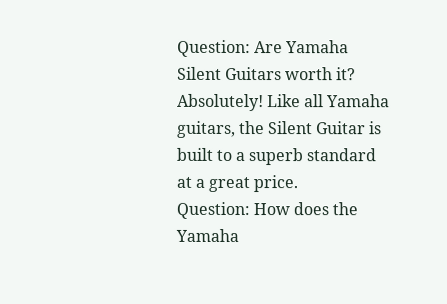Question: Are Yamaha Silent Guitars worth it?
Absolutely! Like all Yamaha guitars, the Silent Guitar is built to a superb standard at a great price.
Question: How does the Yamaha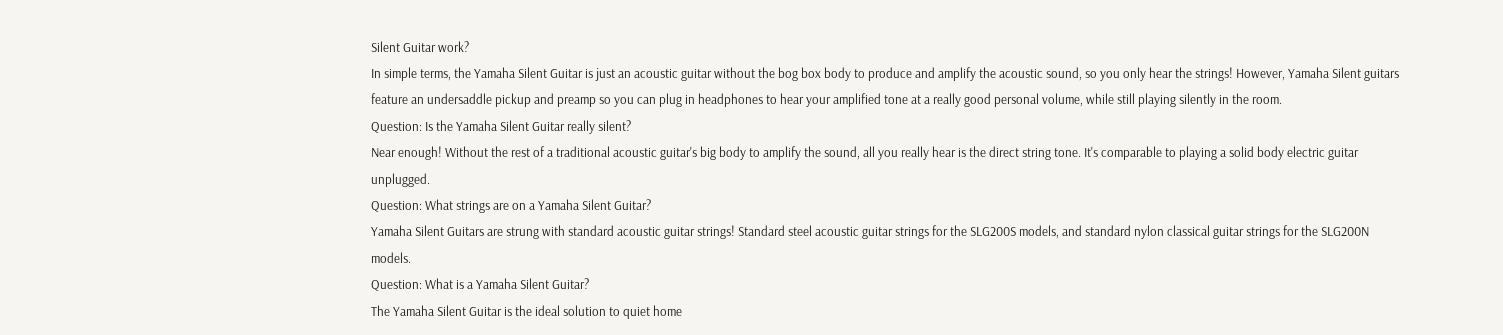Silent Guitar work?
In simple terms, the Yamaha Silent Guitar is just an acoustic guitar without the bog box body to produce and amplify the acoustic sound, so you only hear the strings! However, Yamaha Silent guitars feature an undersaddle pickup and preamp so you can plug in headphones to hear your amplified tone at a really good personal volume, while still playing silently in the room.
Question: Is the Yamaha Silent Guitar really silent?
Near enough! Without the rest of a traditional acoustic guitar's big body to amplify the sound, all you really hear is the direct string tone. It's comparable to playing a solid body electric guitar unplugged.
Question: What strings are on a Yamaha Silent Guitar?
Yamaha Silent Guitars are strung with standard acoustic guitar strings! Standard steel acoustic guitar strings for the SLG200S models, and standard nylon classical guitar strings for the SLG200N models.
Question: What is a Yamaha Silent Guitar?
The Yamaha Silent Guitar is the ideal solution to quiet home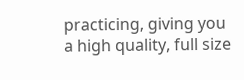practicing, giving you a high quality, full size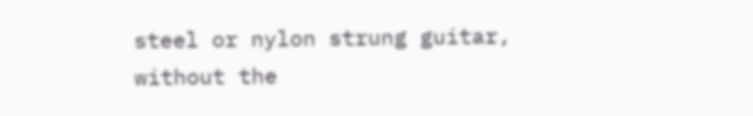steel or nylon strung guitar, without the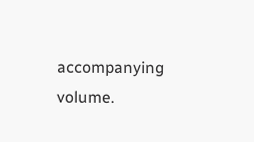accompanying volume.